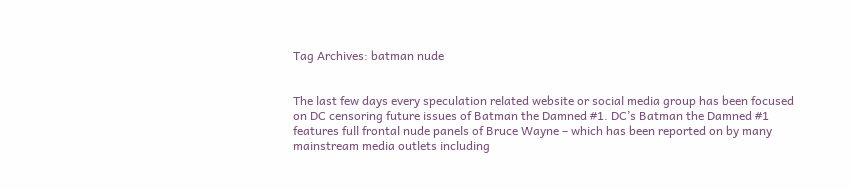Tag Archives: batman nude


The last few days every speculation related website or social media group has been focused on DC censoring future issues of Batman the Damned #1. DC’s Batman the Damned #1 features full frontal nude panels of Bruce Wayne – which has been reported on by many mainstream media outlets including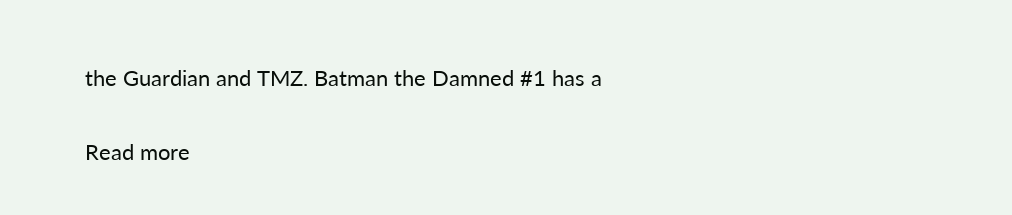the Guardian and TMZ. Batman the Damned #1 has a

Read more